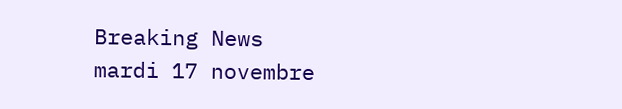Breaking News
mardi 17 novembre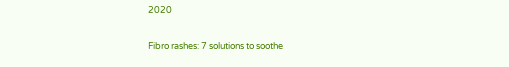2020

Fibro rashes: 7 solutions to soothe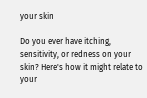your skin

Do you ever have itching, sensitivity, or redness on your skin? Here's how it might relate to your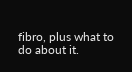fibro, plus what to do about it.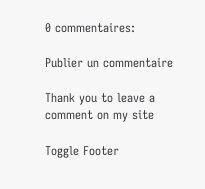0 commentaires:

Publier un commentaire

Thank you to leave a comment on my site

Toggle Footer